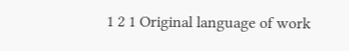1 2 1 Original language of work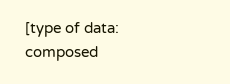[type of data: composed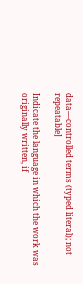data—controlled terms (typed literal); not repeatable]

Indicate the language in which the work was originally written, if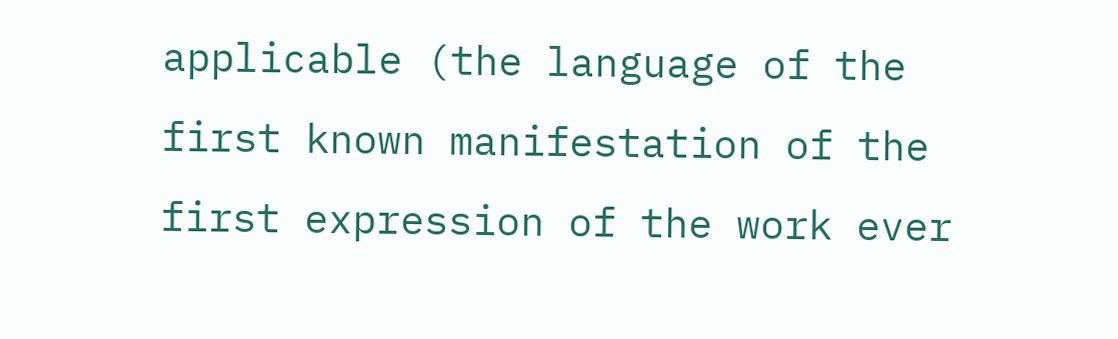applicable (the language of the first known manifestation of the first expression of the work ever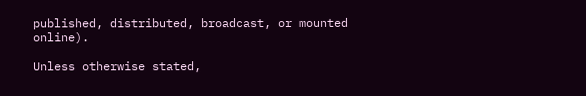published, distributed, broadcast, or mounted online).

Unless otherwise stated,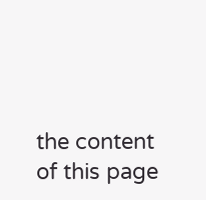the content of this page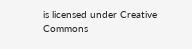is licensed under Creative Commons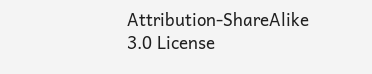Attribution-ShareAlike 3.0 License